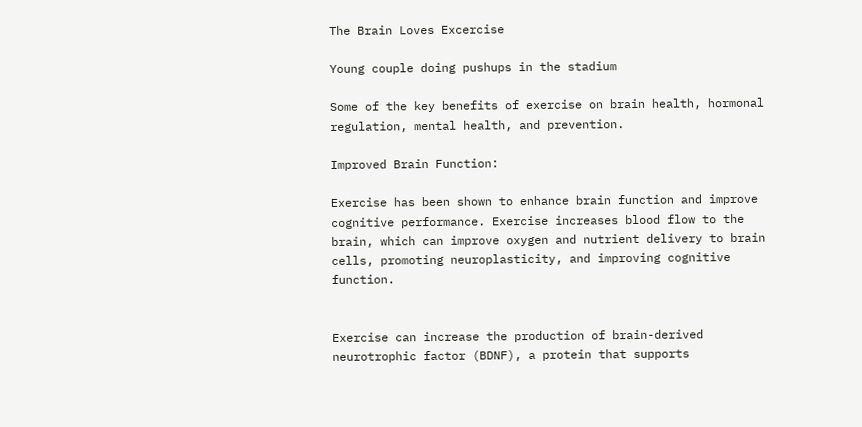The Brain Loves Excercise

Young couple doing pushups in the stadium

Some of the key benefits of exercise on brain health, hormonal regulation, mental health, and prevention.

Improved Brain Function:

Exercise has been shown to enhance brain function and improve cognitive performance. Exercise increases blood flow to the brain, which can improve oxygen and nutrient delivery to brain cells, promoting neuroplasticity, and improving cognitive function.


Exercise can increase the production of brain-derived neurotrophic factor (BDNF), a protein that supports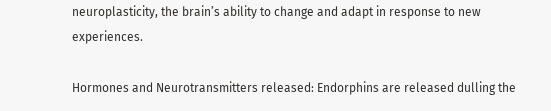neuroplasticity, the brain’s ability to change and adapt in response to new experiences.

Hormones and Neurotransmitters released: Endorphins are released dulling the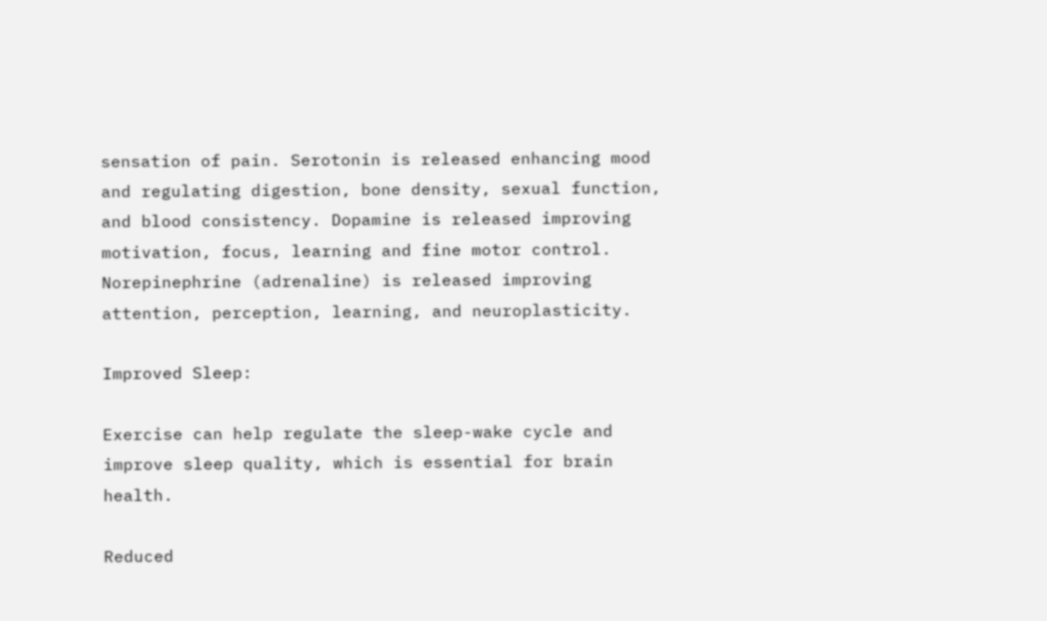sensation of pain. Serotonin is released enhancing mood and regulating digestion, bone density, sexual function, and blood consistency. Dopamine is released improving motivation, focus, learning and fine motor control. Norepinephrine (adrenaline) is released improving attention, perception, learning, and neuroplasticity.

Improved Sleep:

Exercise can help regulate the sleep-wake cycle and improve sleep quality, which is essential for brain health.

Reduced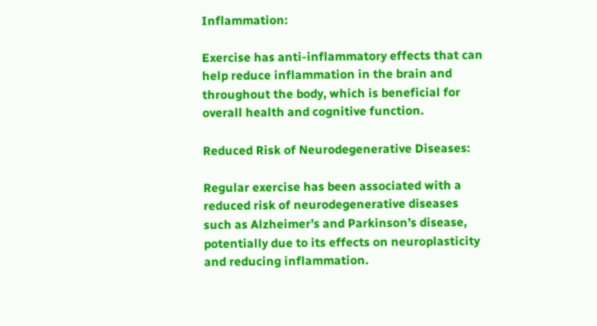Inflammation:

Exercise has anti-inflammatory effects that can help reduce inflammation in the brain and throughout the body, which is beneficial for overall health and cognitive function.

Reduced Risk of Neurodegenerative Diseases:

Regular exercise has been associated with a reduced risk of neurodegenerative diseases such as Alzheimer’s and Parkinson’s disease, potentially due to its effects on neuroplasticity and reducing inflammation.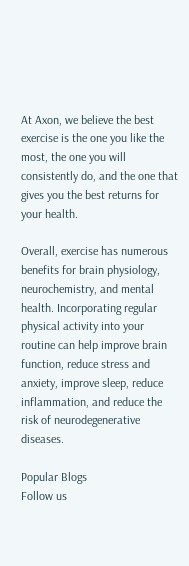At Axon, we believe the best exercise is the one you like the most, the one you will consistently do, and the one that gives you the best returns for your health.

Overall, exercise has numerous benefits for brain physiology, neurochemistry, and mental health. Incorporating regular physical activity into your routine can help improve brain function, reduce stress and anxiety, improve sleep, reduce inflammation, and reduce the risk of neurodegenerative diseases.

Popular Blogs
Follow us